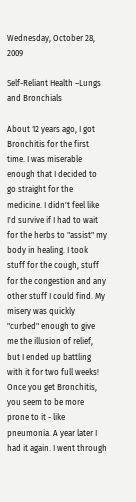Wednesday, October 28, 2009

Self-Reliant Health –Lungs and Bronchials

About 12 years ago, I got Bronchitis for the first time. I was miserable enough that I decided to go straight for the medicine. I didn't feel like I'd survive if I had to wait for the herbs to "assist" my body in healing. I took stuff for the cough, stuff for the congestion and any other stuff I could find. My misery was quickly "curbed" enough to give me the illusion of relief, but I ended up battling with it for two full weeks! Once you get Bronchitis, you seem to be more prone to it - like pneumonia. A year later I had it again. I went through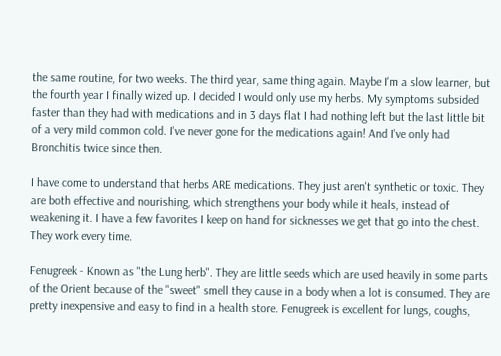the same routine, for two weeks. The third year, same thing again. Maybe I'm a slow learner, but the fourth year I finally wized up. I decided I would only use my herbs. My symptoms subsided faster than they had with medications and in 3 days flat I had nothing left but the last little bit of a very mild common cold. I've never gone for the medications again! And I've only had Bronchitis twice since then.

I have come to understand that herbs ARE medications. They just aren't synthetic or toxic. They are both effective and nourishing, which strengthens your body while it heals, instead of weakening it. I have a few favorites I keep on hand for sicknesses we get that go into the chest. They work every time.

Fenugreek - Known as "the Lung herb". They are little seeds which are used heavily in some parts of the Orient because of the "sweet" smell they cause in a body when a lot is consumed. They are pretty inexpensive and easy to find in a health store. Fenugreek is excellent for lungs, coughs,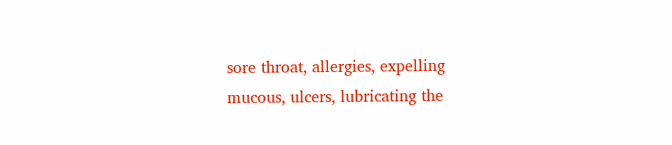sore throat, allergies, expelling mucous, ulcers, lubricating the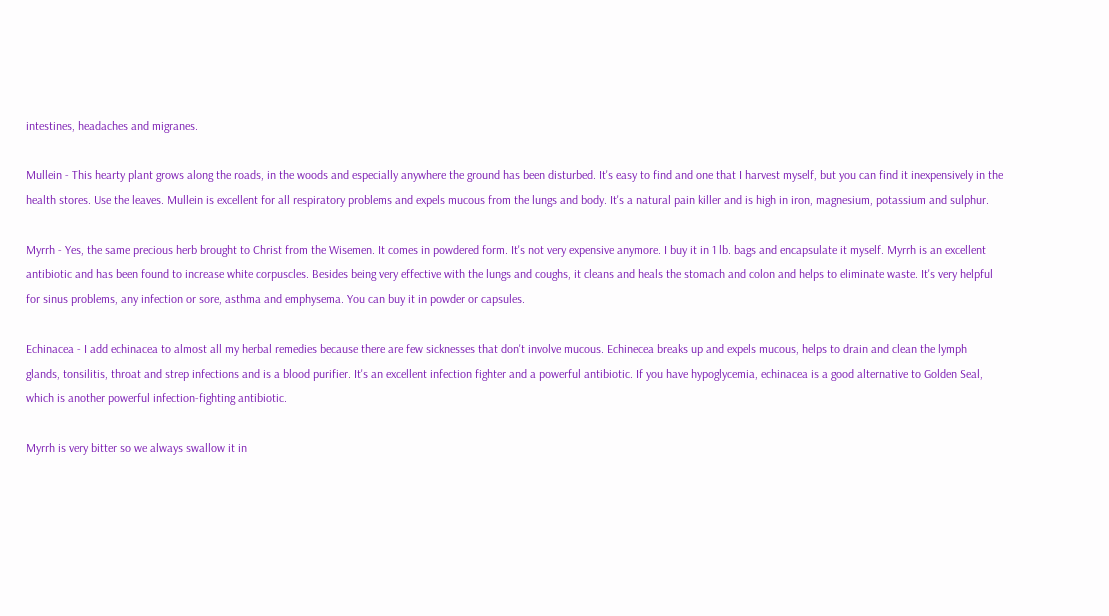intestines, headaches and migranes.

Mullein - This hearty plant grows along the roads, in the woods and especially anywhere the ground has been disturbed. It's easy to find and one that I harvest myself, but you can find it inexpensively in the health stores. Use the leaves. Mullein is excellent for all respiratory problems and expels mucous from the lungs and body. It's a natural pain killer and is high in iron, magnesium, potassium and sulphur.

Myrrh - Yes, the same precious herb brought to Christ from the Wisemen. It comes in powdered form. It's not very expensive anymore. I buy it in 1 lb. bags and encapsulate it myself. Myrrh is an excellent antibiotic and has been found to increase white corpuscles. Besides being very effective with the lungs and coughs, it cleans and heals the stomach and colon and helps to eliminate waste. It's very helpful for sinus problems, any infection or sore, asthma and emphysema. You can buy it in powder or capsules.

Echinacea - I add echinacea to almost all my herbal remedies because there are few sicknesses that don't involve mucous. Echinecea breaks up and expels mucous, helps to drain and clean the lymph glands, tonsilitis, throat and strep infections and is a blood purifier. It's an excellent infection fighter and a powerful antibiotic. If you have hypoglycemia, echinacea is a good alternative to Golden Seal, which is another powerful infection-fighting antibiotic.

Myrrh is very bitter so we always swallow it in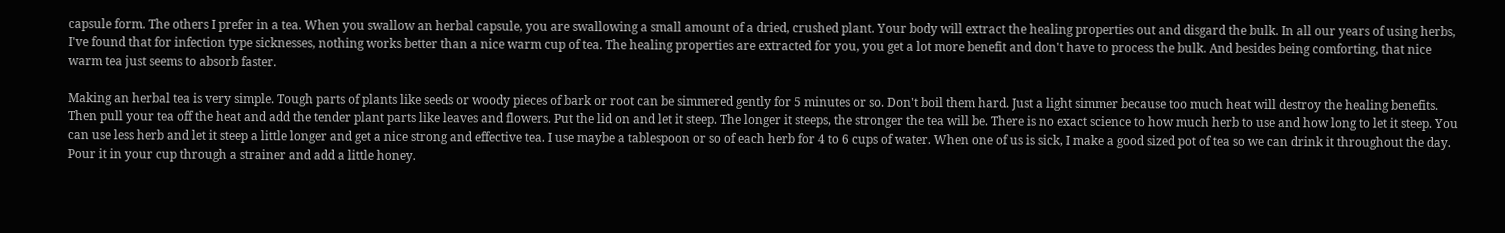capsule form. The others I prefer in a tea. When you swallow an herbal capsule, you are swallowing a small amount of a dried, crushed plant. Your body will extract the healing properties out and disgard the bulk. In all our years of using herbs, I've found that for infection type sicknesses, nothing works better than a nice warm cup of tea. The healing properties are extracted for you, you get a lot more benefit and don't have to process the bulk. And besides being comforting, that nice warm tea just seems to absorb faster.

Making an herbal tea is very simple. Tough parts of plants like seeds or woody pieces of bark or root can be simmered gently for 5 minutes or so. Don't boil them hard. Just a light simmer because too much heat will destroy the healing benefits. Then pull your tea off the heat and add the tender plant parts like leaves and flowers. Put the lid on and let it steep. The longer it steeps, the stronger the tea will be. There is no exact science to how much herb to use and how long to let it steep. You can use less herb and let it steep a little longer and get a nice strong and effective tea. I use maybe a tablespoon or so of each herb for 4 to 6 cups of water. When one of us is sick, I make a good sized pot of tea so we can drink it throughout the day. Pour it in your cup through a strainer and add a little honey.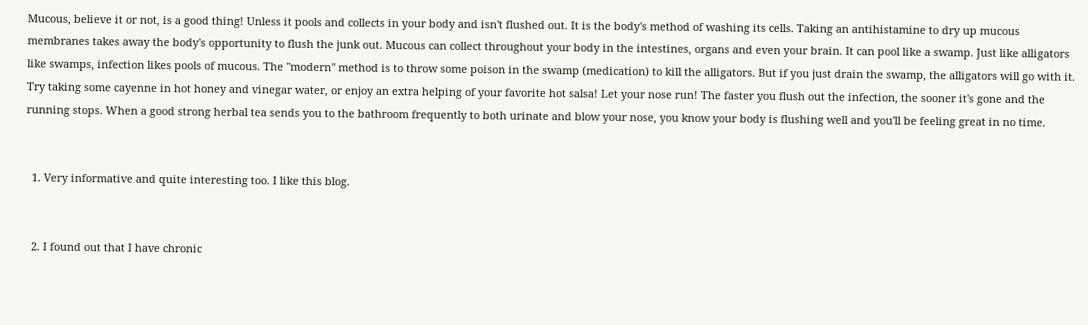Mucous, believe it or not, is a good thing! Unless it pools and collects in your body and isn't flushed out. It is the body's method of washing its cells. Taking an antihistamine to dry up mucous membranes takes away the body's opportunity to flush the junk out. Mucous can collect throughout your body in the intestines, organs and even your brain. It can pool like a swamp. Just like alligators like swamps, infection likes pools of mucous. The "modern" method is to throw some poison in the swamp (medication) to kill the alligators. But if you just drain the swamp, the alligators will go with it. Try taking some cayenne in hot honey and vinegar water, or enjoy an extra helping of your favorite hot salsa! Let your nose run! The faster you flush out the infection, the sooner it's gone and the running stops. When a good strong herbal tea sends you to the bathroom frequently to both urinate and blow your nose, you know your body is flushing well and you'll be feeling great in no time.


  1. Very informative and quite interesting too. I like this blog.


  2. I found out that I have chronic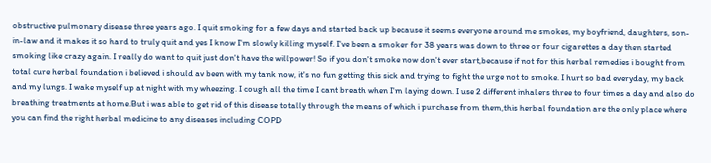obstructive pulmonary disease three years ago. I quit smoking for a few days and started back up because it seems everyone around me smokes, my boyfriend, daughters, son-in-law and it makes it so hard to truly quit and yes I know I'm slowly killing myself. I've been a smoker for 38 years was down to three or four cigarettes a day then started smoking like crazy again. I really do want to quit just don't have the willpower! So if you don't smoke now don't ever start,because if not for this herbal remedies i bought from total cure herbal foundation i believed i should av been with my tank now, it's no fun getting this sick and trying to fight the urge not to smoke. I hurt so bad everyday, my back and my lungs. I wake myself up at night with my wheezing. I cough all the time I cant breath when I'm laying down. I use 2 different inhalers three to four times a day and also do breathing treatments at home.But i was able to get rid of this disease totally through the means of which i purchase from them,this herbal foundation are the only place where you can find the right herbal medicine to any diseases including COPD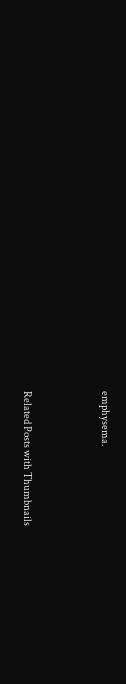emphysema.



Related Posts with Thumbnails